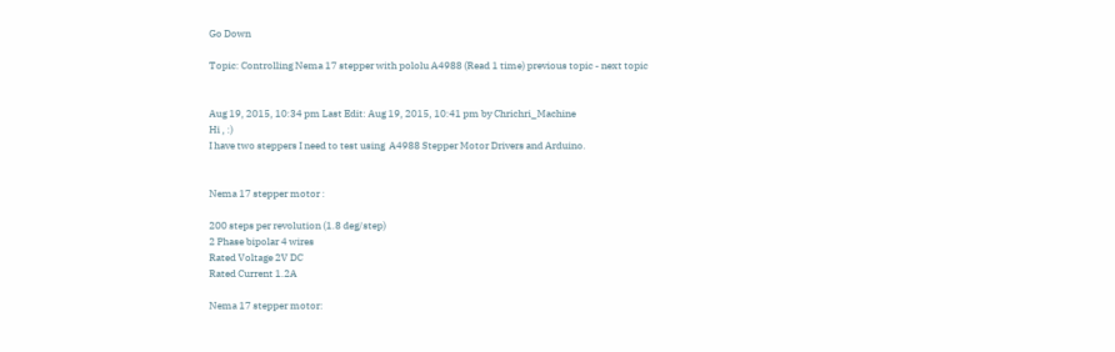Go Down

Topic: Controlling Nema 17 stepper with pololu A4988 (Read 1 time) previous topic - next topic


Aug 19, 2015, 10:34 pm Last Edit: Aug 19, 2015, 10:41 pm by Chrichri_Machine
Hi , :)
I have two steppers I need to test using  A4988 Stepper Motor Drivers and Arduino.


Nema 17 stepper motor :

200 steps per revolution (1.8 deg/step)
2 Phase bipolar 4 wires
Rated Voltage 2V DC
Rated Current 1.2A

Nema 17 stepper motor: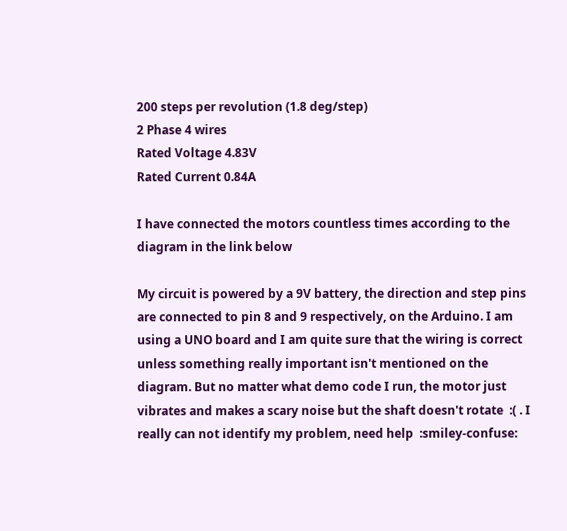200 steps per revolution (1.8 deg/step)
2 Phase 4 wires
Rated Voltage 4.83V
Rated Current 0.84A

I have connected the motors countless times according to the diagram in the link below

My circuit is powered by a 9V battery, the direction and step pins are connected to pin 8 and 9 respectively, on the Arduino. I am using a UNO board and I am quite sure that the wiring is correct unless something really important isn't mentioned on the diagram. But no matter what demo code I run, the motor just vibrates and makes a scary noise but the shaft doesn't rotate  :( . I really can not identify my problem, need help  :smiley-confuse: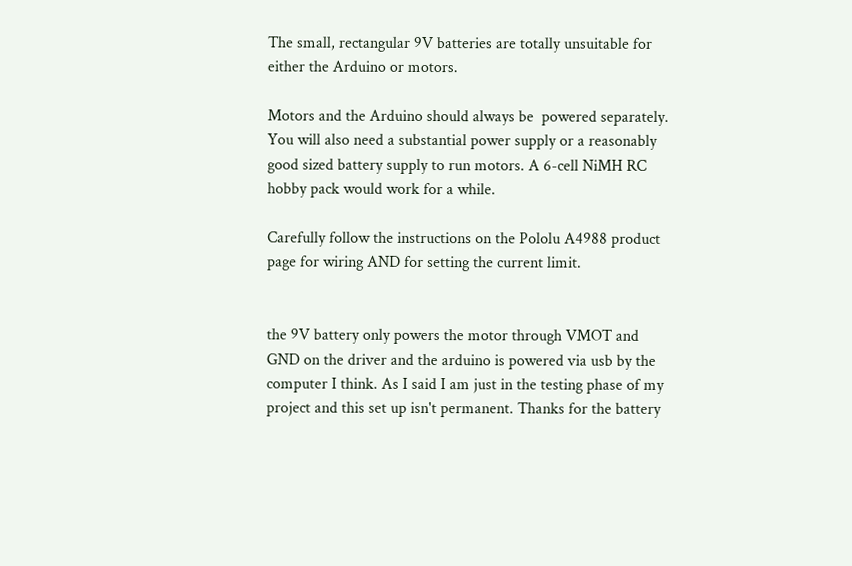The small, rectangular 9V batteries are totally unsuitable for either the Arduino or motors.

Motors and the Arduino should always be  powered separately. You will also need a substantial power supply or a reasonably good sized battery supply to run motors. A 6-cell NiMH RC hobby pack would work for a while.

Carefully follow the instructions on the Pololu A4988 product page for wiring AND for setting the current limit.


the 9V battery only powers the motor through VMOT and GND on the driver and the arduino is powered via usb by the computer I think. As I said I am just in the testing phase of my project and this set up isn't permanent. Thanks for the battery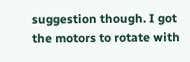suggestion though. I got the motors to rotate with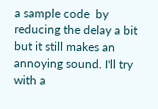a sample code  by reducing the delay a bit but it still makes an annoying sound. I'll try with a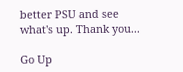better PSU and see what's up. Thank you...

Go Up